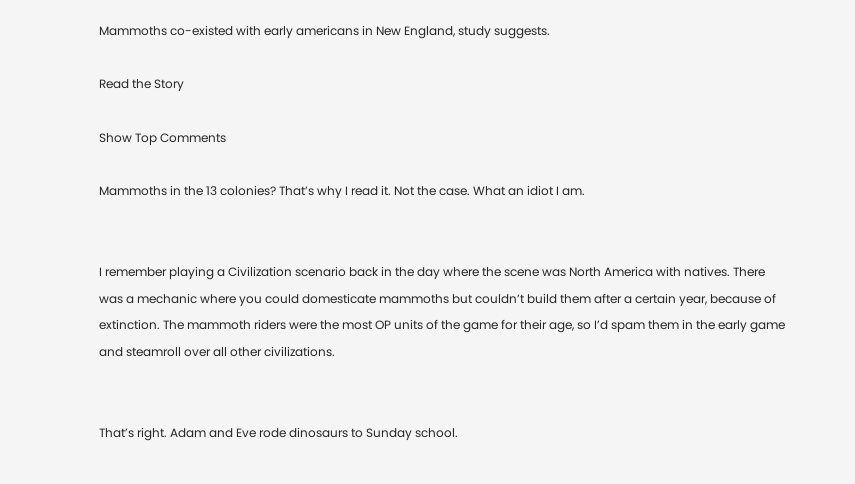Mammoths co-existed with early americans in New England, study suggests.

Read the Story

Show Top Comments

Mammoths in the 13 colonies? That’s why I read it. Not the case. What an idiot I am.


I remember playing a Civilization scenario back in the day where the scene was North America with natives. There was a mechanic where you could domesticate mammoths but couldn’t build them after a certain year, because of extinction. The mammoth riders were the most OP units of the game for their age, so I’d spam them in the early game and steamroll over all other civilizations.


That’s right. Adam and Eve rode dinosaurs to Sunday school.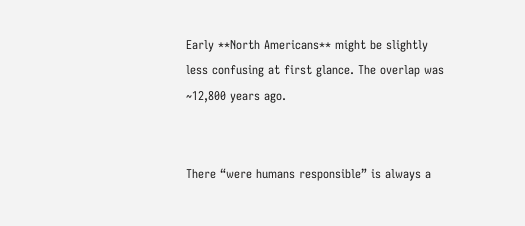Early **North Americans** might be slightly less confusing at first glance. The overlap was ~12,800 years ago.


There “were humans responsible” is always a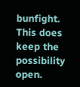bunfight. This does keep the possibility open.